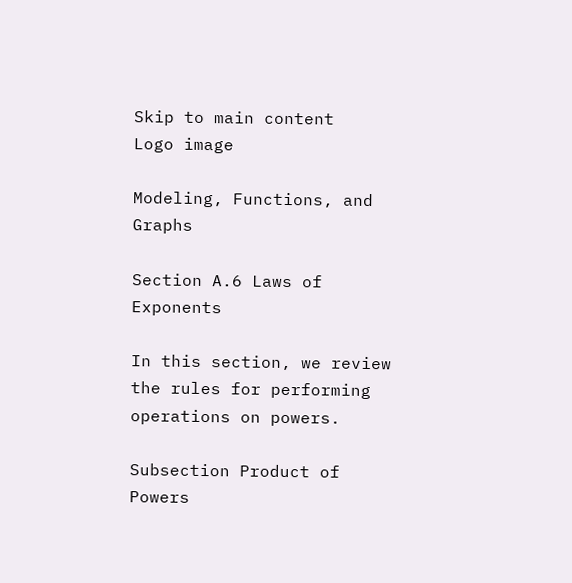Skip to main content
Logo image

Modeling, Functions, and Graphs

Section A.6 Laws of Exponents

In this section, we review the rules for performing operations on powers.

Subsection Product of Powers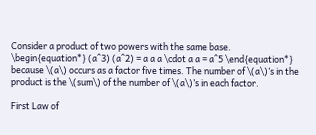Consider a product of two powers with the same base.
\begin{equation*} (a^3) (a^2) = a a a \cdot a a = a^5 \end{equation*}
because \(a\) occurs as a factor five times. The number of \(a\)’s in the product is the \(sum\) of the number of \(a\)’s in each factor.

First Law of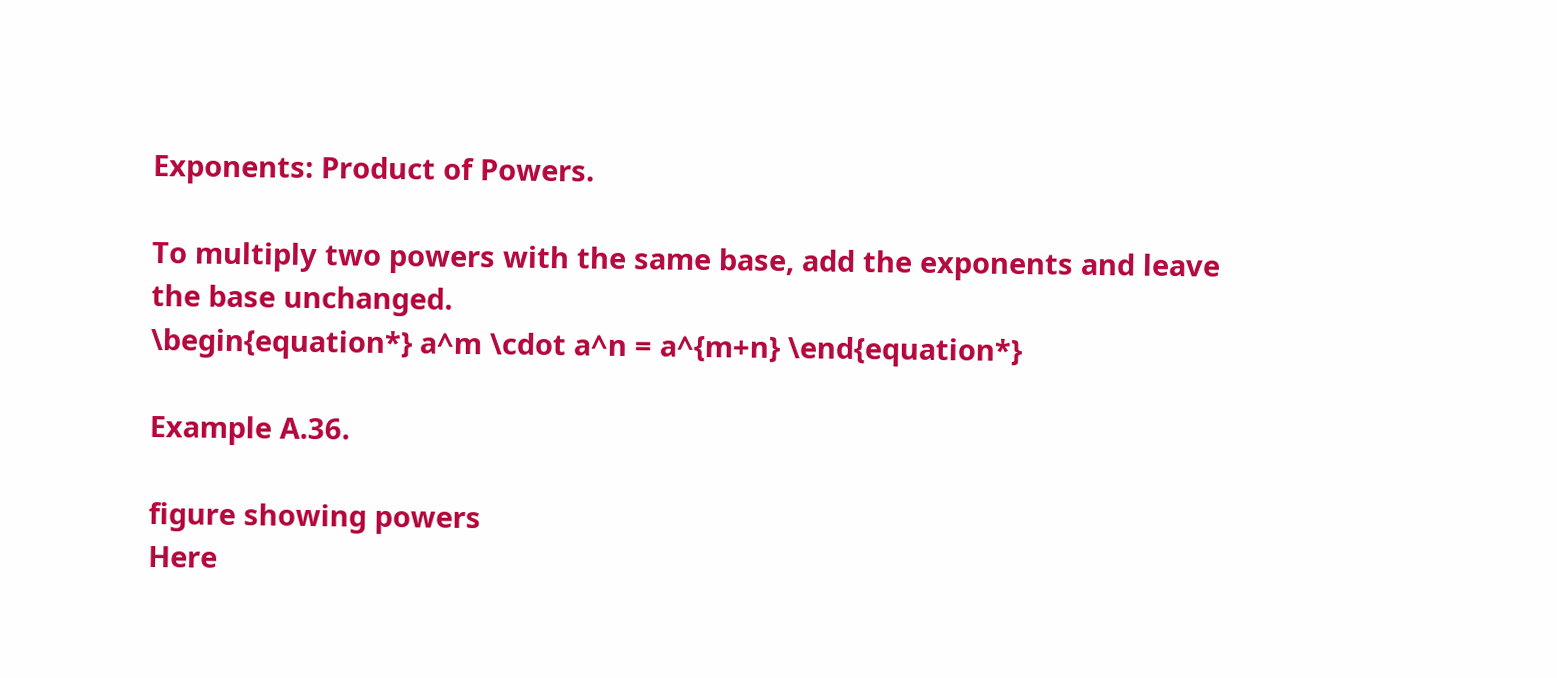Exponents: Product of Powers.

To multiply two powers with the same base, add the exponents and leave the base unchanged.
\begin{equation*} a^m \cdot a^n = a^{m+n} \end{equation*}

Example A.36.

figure showing powers
Here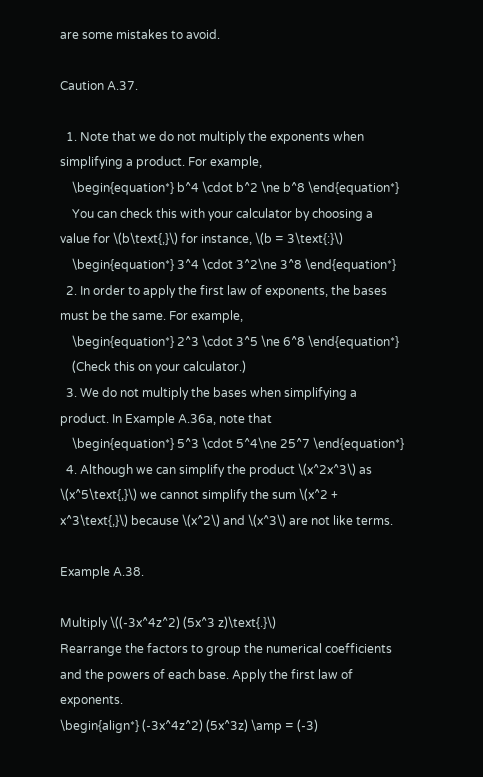are some mistakes to avoid.

Caution A.37.

  1. Note that we do not multiply the exponents when simplifying a product. For example,
    \begin{equation*} b^4 \cdot b^2 \ne b^8 \end{equation*}
    You can check this with your calculator by choosing a value for \(b\text{,}\) for instance, \(b = 3\text{:}\)
    \begin{equation*} 3^4 \cdot 3^2\ne 3^8 \end{equation*}
  2. In order to apply the first law of exponents, the bases must be the same. For example,
    \begin{equation*} 2^3 \cdot 3^5 \ne 6^8 \end{equation*}
    (Check this on your calculator.)
  3. We do not multiply the bases when simplifying a product. In Example A.36a, note that
    \begin{equation*} 5^3 \cdot 5^4\ne 25^7 \end{equation*}
  4. Although we can simplify the product \(x^2x^3\) as \(x^5\text{,}\) we cannot simplify the sum \(x^2 + x^3\text{,}\) because \(x^2\) and \(x^3\) are not like terms.

Example A.38.

Multiply \((-3x^4z^2) (5x^3 z)\text{.}\)
Rearrange the factors to group the numerical coefficients and the powers of each base. Apply the first law of exponents.
\begin{align*} (-3x^4z^2) (5x^3z) \amp = (-3)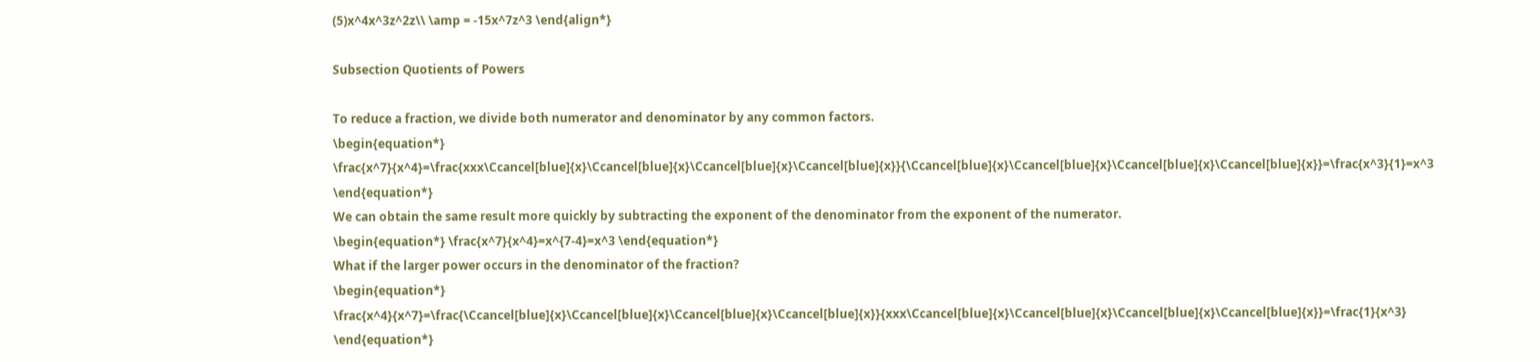(5)x^4x^3z^2z\\ \amp = -15x^7z^3 \end{align*}

Subsection Quotients of Powers

To reduce a fraction, we divide both numerator and denominator by any common factors.
\begin{equation*} \frac{x^7}{x^4}=\frac{xxx\Ccancel[blue]{x}\Ccancel[blue]{x}\Ccancel[blue]{x}\Ccancel[blue]{x}}{\Ccancel[blue]{x}\Ccancel[blue]{x}\Ccancel[blue]{x}\Ccancel[blue]{x}}=\frac{x^3}{1}=x^3 \end{equation*}
We can obtain the same result more quickly by subtracting the exponent of the denominator from the exponent of the numerator.
\begin{equation*} \frac{x^7}{x^4}=x^{7-4}=x^3 \end{equation*}
What if the larger power occurs in the denominator of the fraction?
\begin{equation*} \frac{x^4}{x^7}=\frac{\Ccancel[blue]{x}\Ccancel[blue]{x}\Ccancel[blue]{x}\Ccancel[blue]{x}}{xxx\Ccancel[blue]{x}\Ccancel[blue]{x}\Ccancel[blue]{x}\Ccancel[blue]{x}}=\frac{1}{x^3} \end{equation*}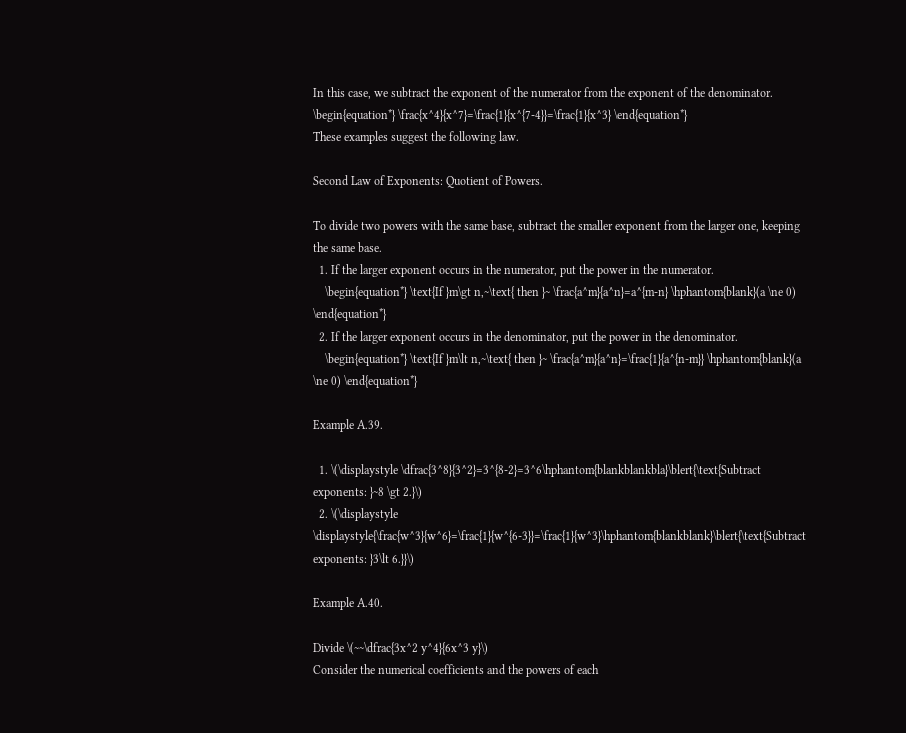In this case, we subtract the exponent of the numerator from the exponent of the denominator.
\begin{equation*} \frac{x^4}{x^7}=\frac{1}{x^{7-4}}=\frac{1}{x^3} \end{equation*}
These examples suggest the following law.

Second Law of Exponents: Quotient of Powers.

To divide two powers with the same base, subtract the smaller exponent from the larger one, keeping the same base.
  1. If the larger exponent occurs in the numerator, put the power in the numerator.
    \begin{equation*} \text{If }m\gt n,~\text{ then }~ \frac{a^m}{a^n}=a^{m-n} \hphantom{blank}(a \ne 0) \end{equation*}
  2. If the larger exponent occurs in the denominator, put the power in the denominator.
    \begin{equation*} \text{If }m\lt n,~\text{ then }~ \frac{a^m}{a^n}=\frac{1}{a^{n-m}} \hphantom{blank}(a \ne 0) \end{equation*}

Example A.39.

  1. \(\displaystyle \dfrac{3^8}{3^2}=3^{8-2}=3^6\hphantom{blankblankbla}\blert{\text{Subtract exponents: }~8 \gt 2.}\)
  2. \(\displaystyle \displaystyle{\frac{w^3}{w^6}=\frac{1}{w^{6-3}}=\frac{1}{w^3}\hphantom{blankblank}\blert{\text{Subtract exponents: }3\lt 6.}}\)

Example A.40.

Divide \(~~\dfrac{3x^2 y^4}{6x^3 y}\)
Consider the numerical coefficients and the powers of each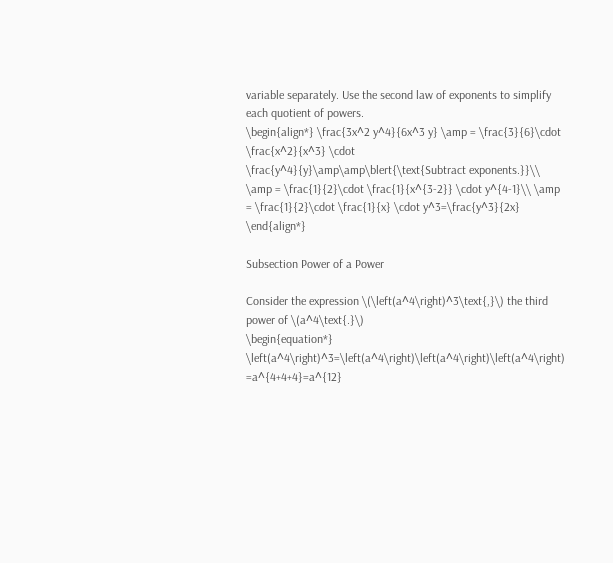variable separately. Use the second law of exponents to simplify each quotient of powers.
\begin{align*} \frac{3x^2 y^4}{6x^3 y} \amp = \frac{3}{6}\cdot \frac{x^2}{x^3} \cdot \frac{y^4}{y}\amp\amp\blert{\text{Subtract exponents.}}\\ \amp = \frac{1}{2}\cdot \frac{1}{x^{3-2}} \cdot y^{4-1}\\ \amp = \frac{1}{2}\cdot \frac{1}{x} \cdot y^3=\frac{y^3}{2x} \end{align*}

Subsection Power of a Power

Consider the expression \(\left(a^4\right)^3\text{,}\) the third power of \(a^4\text{.}\)
\begin{equation*} \left(a^4\right)^3=\left(a^4\right)\left(a^4\right)\left(a^4\right) =a^{4+4+4}=a^{12}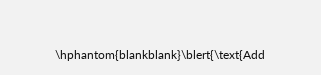\hphantom{blankblank}\blert{\text{Add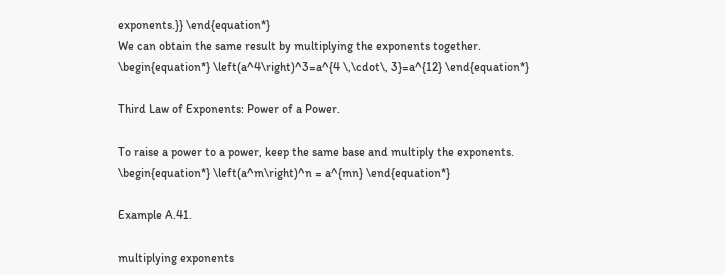exponents.}} \end{equation*}
We can obtain the same result by multiplying the exponents together.
\begin{equation*} \left(a^4\right)^3=a^{4 \,\cdot\, 3}=a^{12} \end{equation*}

Third Law of Exponents: Power of a Power.

To raise a power to a power, keep the same base and multiply the exponents.
\begin{equation*} \left(a^m\right)^n = a^{mn} \end{equation*}

Example A.41.

multiplying exponents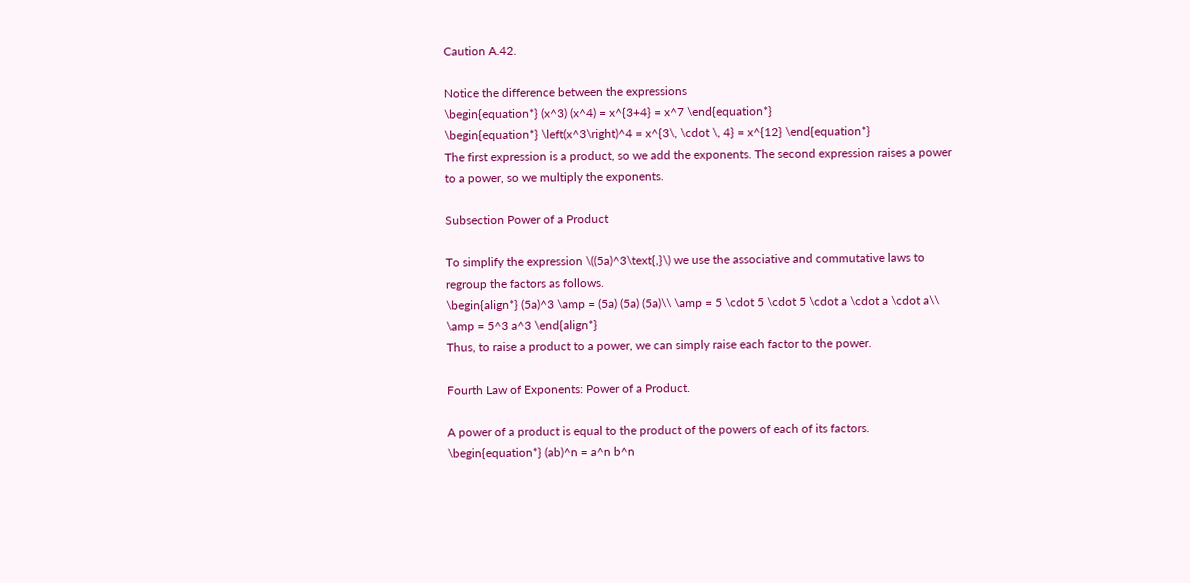Caution A.42.

Notice the difference between the expressions
\begin{equation*} (x^3) (x^4) = x^{3+4} = x^7 \end{equation*}
\begin{equation*} \left(x^3\right)^4 = x^{3\, \cdot \, 4} = x^{12} \end{equation*}
The first expression is a product, so we add the exponents. The second expression raises a power to a power, so we multiply the exponents.

Subsection Power of a Product

To simplify the expression \((5a)^3\text{,}\) we use the associative and commutative laws to regroup the factors as follows.
\begin{align*} (5a)^3 \amp = (5a) (5a) (5a)\\ \amp = 5 \cdot 5 \cdot 5 \cdot a \cdot a \cdot a\\ \amp = 5^3 a^3 \end{align*}
Thus, to raise a product to a power, we can simply raise each factor to the power.

Fourth Law of Exponents: Power of a Product.

A power of a product is equal to the product of the powers of each of its factors.
\begin{equation*} (ab)^n = a^n b^n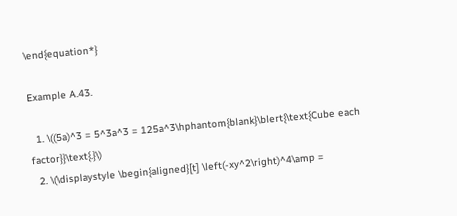\end{equation*}

Example A.43.

  1. \((5a)^3 = 5^3a^3 = 125a^3\hphantom{blank}\blert{\text{Cube each factor}}\text{.}\)
  2. \(\displaystyle \begin{aligned}[t] \left(-xy^2\right)^4\amp =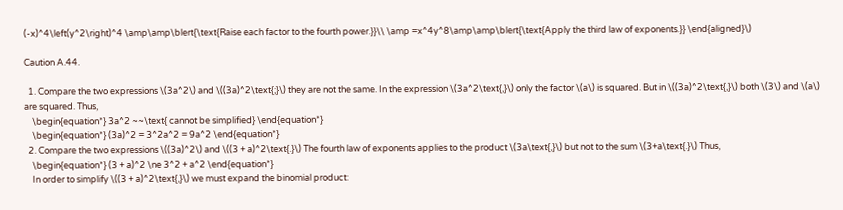(-x)^4\left(y^2\right)^4 \amp\amp\blert{\text{Raise each factor to the fourth power.}}\\ \amp =x^4y^8\amp\amp\blert{\text{Apply the third law of exponents.}} \end{aligned}\)

Caution A.44.

  1. Compare the two expressions \(3a^2\) and \((3a)^2\text{;}\) they are not the same. In the expression \(3a^2\text{,}\) only the factor \(a\) is squared. But in \((3a)^2\text{,}\) both \(3\) and \(a\) are squared. Thus,
    \begin{equation*} 3a^2 ~~\text{ cannot be simplified} \end{equation*}
    \begin{equation*} (3a)^2 = 3^2a^2 = 9a^2 \end{equation*}
  2. Compare the two expressions \((3a)^2\) and \((3 + a)^2\text{.}\) The fourth law of exponents applies to the product \(3a\text{,}\) but not to the sum \(3+a\text{.}\) Thus,
    \begin{equation*} (3 + a)^2 \ne 3^2 + a^2 \end{equation*}
    In order to simplify \((3 + a)^2\text{,}\) we must expand the binomial product: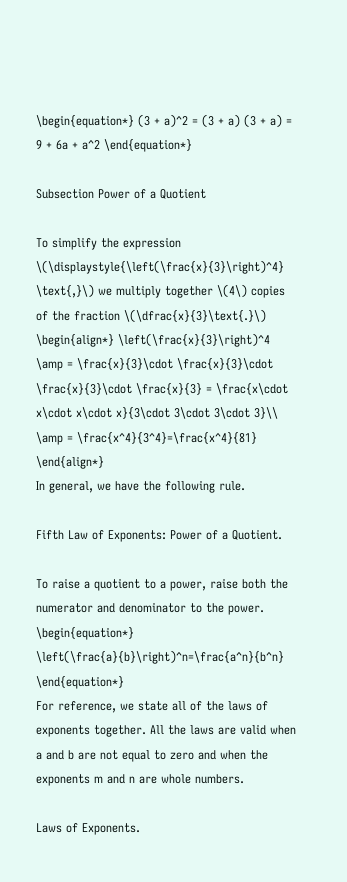\begin{equation*} (3 + a)^2 = (3 + a) (3 + a) = 9 + 6a + a^2 \end{equation*}

Subsection Power of a Quotient

To simplify the expression \(\displaystyle{\left(\frac{x}{3}\right)^4} \text{,}\) we multiply together \(4\) copies of the fraction \(\dfrac{x}{3}\text{.}\)
\begin{align*} \left(\frac{x}{3}\right)^4 \amp = \frac{x}{3}\cdot \frac{x}{3}\cdot \frac{x}{3}\cdot \frac{x}{3} = \frac{x\cdot x\cdot x\cdot x}{3\cdot 3\cdot 3\cdot 3}\\ \amp = \frac{x^4}{3^4}=\frac{x^4}{81} \end{align*}
In general, we have the following rule.

Fifth Law of Exponents: Power of a Quotient.

To raise a quotient to a power, raise both the numerator and denominator to the power.
\begin{equation*} \left(\frac{a}{b}\right)^n=\frac{a^n}{b^n} \end{equation*}
For reference, we state all of the laws of exponents together. All the laws are valid when a and b are not equal to zero and when the exponents m and n are whole numbers.

Laws of Exponents.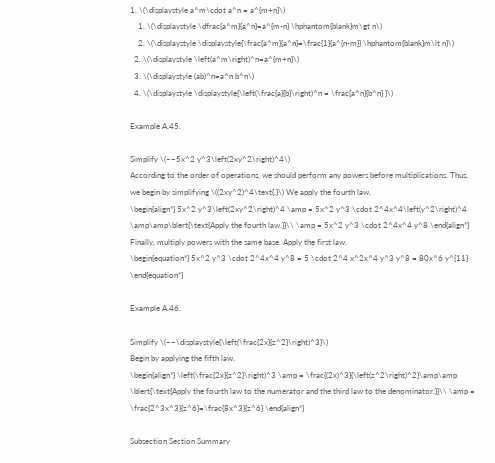1. \(\displaystyle a^m\cdot a^n = a^{m+n}\)
    1. \(\displaystyle \dfrac{a^m}{a^n}=a^{m-n} \hphantom{blank}m\gt n\)
    2. \(\displaystyle \displaystyle{\frac{a^m}{a^n}=\frac{1}{a^{n-m}} \hphantom{blank}m\lt n}\)
  2. \(\displaystyle \left(a^m\right)^n=a^{m+n}\)
  3. \(\displaystyle (ab)^n=a^n b^n\)
  4. \(\displaystyle \displaystyle{\left(\frac{a}{b}\right)^n = \frac{a^n}{b^n} }\)

Example A.45.

Simplify \(~~5x^2 y^3\left(2xy^2\right)^4\)
According to the order of operations, we should perform any powers before multiplications. Thus, we begin by simplifying \((2xy^2)^4\text{.}\) We apply the fourth law.
\begin{align*} 5x^2 y^3\left(2xy^2\right)^4 \amp = 5x^2 y^3 \cdot 2^4x^4\left(y^2\right)^4 \amp\amp\blert{\text{Apply the fourth law.}}\\ \amp = 5x^2 y^3 \cdot 2^4x^4 y^8 \end{align*}
Finally, multiply powers with the same base. Apply the first law.
\begin{equation*} 5x^2 y^3 \cdot 2^4x^4 y^8 = 5 \cdot 2^4 x^2x^4 y^3 y^8 = 80x^6 y^{11} \end{equation*}

Example A.46.

Simplify \(~~\displaystyle{\left(\frac{2x}{z^2}\right)^3}\)
Begin by applying the fifth law.
\begin{align*} \left(\frac{2x}{z^2}\right)^3 \amp = \frac{(2x)^3}{\left(z^2\right)^2}\amp\amp \blert{\text{Apply the fourth law to the numerator and the third law to the denominator.}}\\ \amp = \frac{2^3x^3}{z^6}=\frac{8x^3}{z^6} \end{align*}

Subsection Section Summary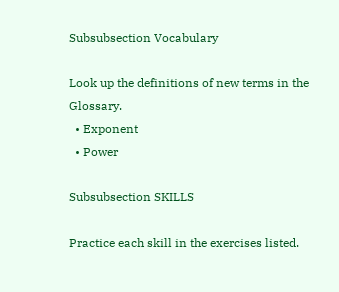Subsubsection Vocabulary

Look up the definitions of new terms in the Glossary.
  • Exponent
  • Power

Subsubsection SKILLS

Practice each skill in the exercises listed.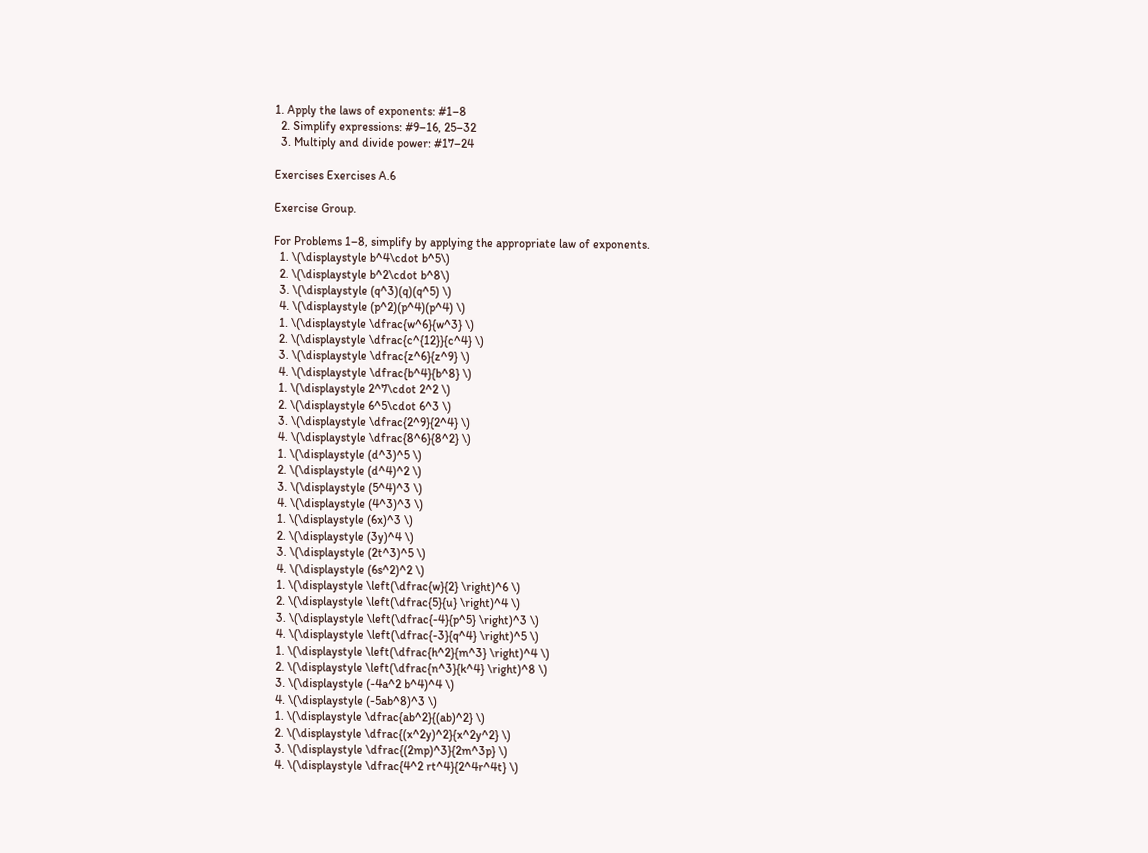1. Apply the laws of exponents: #1–8
  2. Simplify expressions: #9–16, 25–32
  3. Multiply and divide power: #17–24

Exercises Exercises A.6

Exercise Group.

For Problems 1–8, simplify by applying the appropriate law of exponents.
  1. \(\displaystyle b^4\cdot b^5\)
  2. \(\displaystyle b^2\cdot b^8\)
  3. \(\displaystyle (q^3)(q)(q^5) \)
  4. \(\displaystyle (p^2)(p^4)(p^4) \)
  1. \(\displaystyle \dfrac{w^6}{w^3} \)
  2. \(\displaystyle \dfrac{c^{12}}{c^4} \)
  3. \(\displaystyle \dfrac{z^6}{z^9} \)
  4. \(\displaystyle \dfrac{b^4}{b^8} \)
  1. \(\displaystyle 2^7\cdot 2^2 \)
  2. \(\displaystyle 6^5\cdot 6^3 \)
  3. \(\displaystyle \dfrac{2^9}{2^4} \)
  4. \(\displaystyle \dfrac{8^6}{8^2} \)
  1. \(\displaystyle (d^3)^5 \)
  2. \(\displaystyle (d^4)^2 \)
  3. \(\displaystyle (5^4)^3 \)
  4. \(\displaystyle (4^3)^3 \)
  1. \(\displaystyle (6x)^3 \)
  2. \(\displaystyle (3y)^4 \)
  3. \(\displaystyle (2t^3)^5 \)
  4. \(\displaystyle (6s^2)^2 \)
  1. \(\displaystyle \left(\dfrac{w}{2} \right)^6 \)
  2. \(\displaystyle \left(\dfrac{5}{u} \right)^4 \)
  3. \(\displaystyle \left(\dfrac{-4}{p^5} \right)^3 \)
  4. \(\displaystyle \left(\dfrac{-3}{q^4} \right)^5 \)
  1. \(\displaystyle \left(\dfrac{h^2}{m^3} \right)^4 \)
  2. \(\displaystyle \left(\dfrac{n^3}{k^4} \right)^8 \)
  3. \(\displaystyle (-4a^2 b^4)^4 \)
  4. \(\displaystyle (-5ab^8)^3 \)
  1. \(\displaystyle \dfrac{ab^2}{(ab)^2} \)
  2. \(\displaystyle \dfrac{(x^2y)^2}{x^2y^2} \)
  3. \(\displaystyle \dfrac{(2mp)^3}{2m^3p} \)
  4. \(\displaystyle \dfrac{4^2 rt^4}{2^4r^4t} \)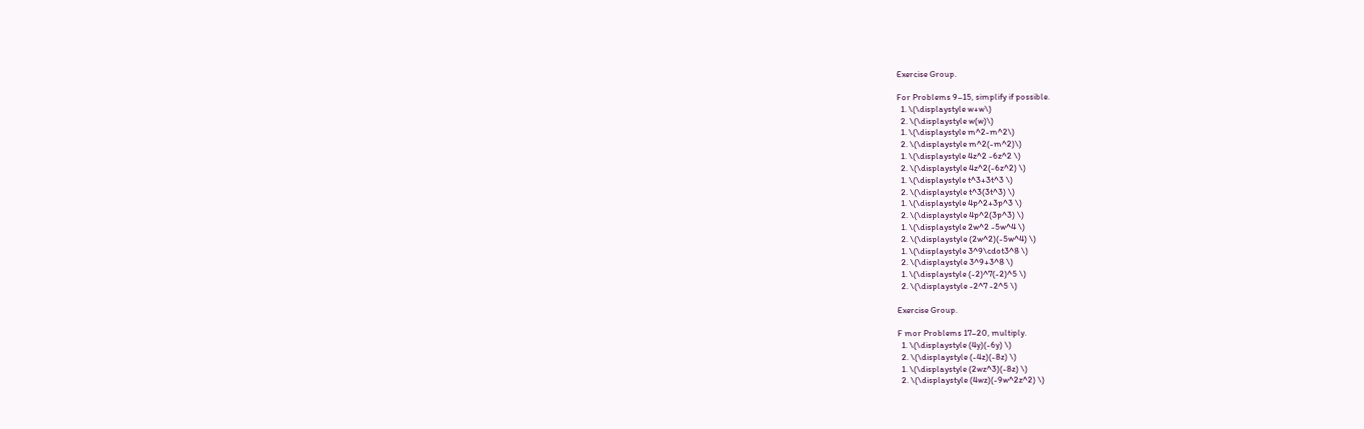Exercise Group.

For Problems 9–15, simplify if possible.
  1. \(\displaystyle w+w\)
  2. \(\displaystyle w(w)\)
  1. \(\displaystyle m^2-m^2\)
  2. \(\displaystyle m^2(-m^2)\)
  1. \(\displaystyle 4z^2 -6z^2 \)
  2. \(\displaystyle 4z^2(-6z^2) \)
  1. \(\displaystyle t^3+3t^3 \)
  2. \(\displaystyle t^3(3t^3) \)
  1. \(\displaystyle 4p^2+3p^3 \)
  2. \(\displaystyle 4p^2(3p^3) \)
  1. \(\displaystyle 2w^2 -5w^4 \)
  2. \(\displaystyle (2w^2)(-5w^4) \)
  1. \(\displaystyle 3^9\cdot3^8 \)
  2. \(\displaystyle 3^9+3^8 \)
  1. \(\displaystyle (-2)^7(-2)^5 \)
  2. \(\displaystyle -2^7 -2^5 \)

Exercise Group.

F mor Problems 17–20, multiply.
  1. \(\displaystyle (4y)(-6y) \)
  2. \(\displaystyle (-4z)(-8z) \)
  1. \(\displaystyle (2wz^3)(-8z) \)
  2. \(\displaystyle (4wz)(-9w^2z^2) \)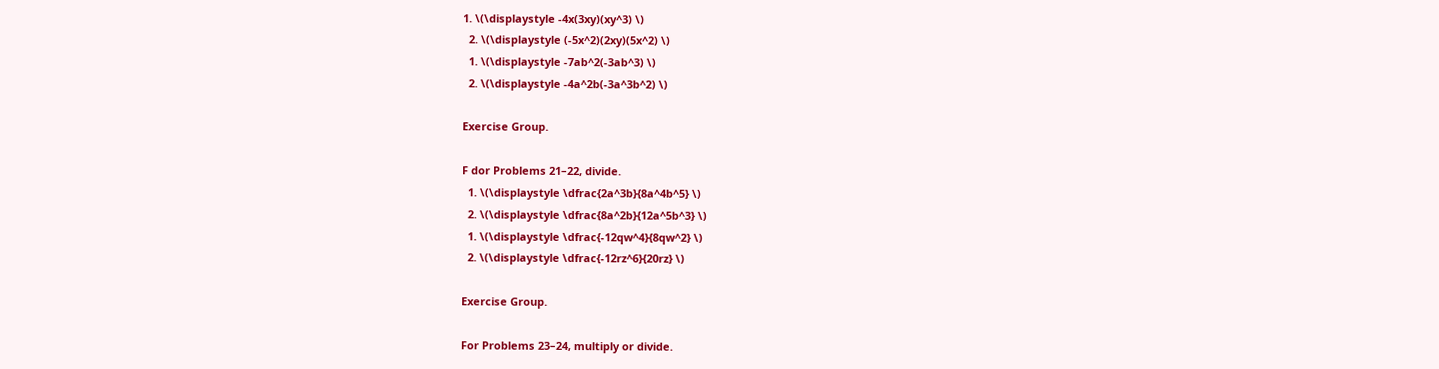1. \(\displaystyle -4x(3xy)(xy^3) \)
  2. \(\displaystyle (-5x^2)(2xy)(5x^2) \)
  1. \(\displaystyle -7ab^2(-3ab^3) \)
  2. \(\displaystyle -4a^2b(-3a^3b^2) \)

Exercise Group.

F dor Problems 21–22, divide.
  1. \(\displaystyle \dfrac{2a^3b}{8a^4b^5} \)
  2. \(\displaystyle \dfrac{8a^2b}{12a^5b^3} \)
  1. \(\displaystyle \dfrac{-12qw^4}{8qw^2} \)
  2. \(\displaystyle \dfrac{-12rz^6}{20rz} \)

Exercise Group.

For Problems 23–24, multiply or divide.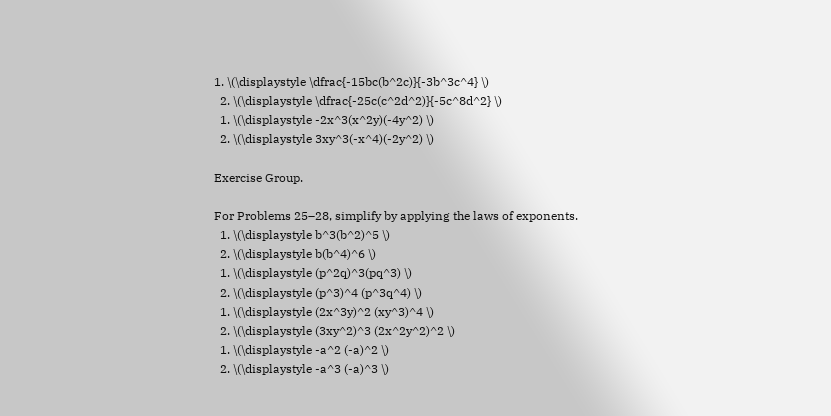1. \(\displaystyle \dfrac{-15bc(b^2c)}{-3b^3c^4} \)
  2. \(\displaystyle \dfrac{-25c(c^2d^2)}{-5c^8d^2} \)
  1. \(\displaystyle -2x^3(x^2y)(-4y^2) \)
  2. \(\displaystyle 3xy^3(-x^4)(-2y^2) \)

Exercise Group.

For Problems 25–28, simplify by applying the laws of exponents.
  1. \(\displaystyle b^3(b^2)^5 \)
  2. \(\displaystyle b(b^4)^6 \)
  1. \(\displaystyle (p^2q)^3(pq^3) \)
  2. \(\displaystyle (p^3)^4 (p^3q^4) \)
  1. \(\displaystyle (2x^3y)^2 (xy^3)^4 \)
  2. \(\displaystyle (3xy^2)^3 (2x^2y^2)^2 \)
  1. \(\displaystyle -a^2 (-a)^2 \)
  2. \(\displaystyle -a^3 (-a)^3 \)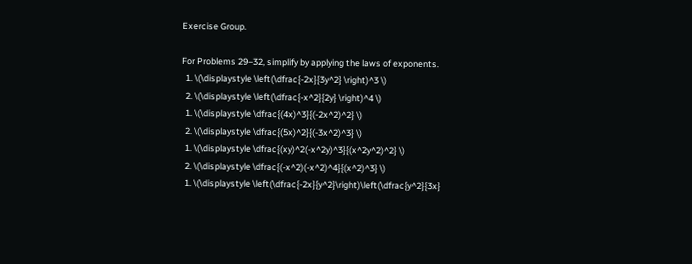Exercise Group.

For Problems 29–32, simplify by applying the laws of exponents.
  1. \(\displaystyle \left(\dfrac{-2x}{3y^2} \right)^3 \)
  2. \(\displaystyle \left(\dfrac{-x^2}{2y} \right)^4 \)
  1. \(\displaystyle \dfrac{(4x)^3}{(-2x^2)^2} \)
  2. \(\displaystyle \dfrac{(5x)^2}{(-3x^2)^3} \)
  1. \(\displaystyle \dfrac{(xy)^2(-x^2y)^3}{(x^2y^2)^2} \)
  2. \(\displaystyle \dfrac{(-x^2)(-x^2)^4}{(x^2)^3} \)
  1. \(\displaystyle \left(\dfrac{-2x}{y^2}\right)\left(\dfrac{y^2}{3x}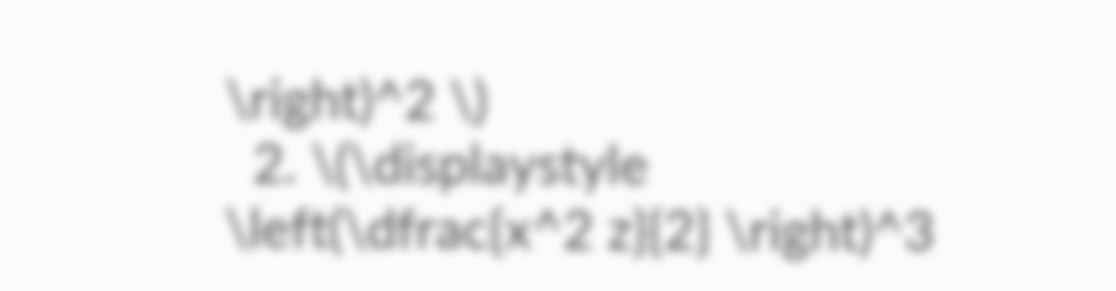\right)^2 \)
  2. \(\displaystyle \left(\dfrac{x^2 z}{2} \right)^3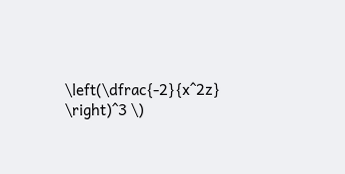\left(\dfrac{-2}{x^2z} \right)^3 \)